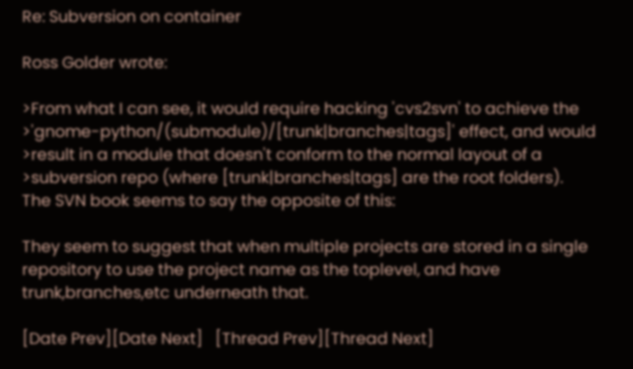Re: Subversion on container

Ross Golder wrote:

>From what I can see, it would require hacking 'cvs2svn' to achieve the
>'gnome-python/(submodule)/[trunk|branches|tags]' effect, and would
>result in a module that doesn't conform to the normal layout of a
>subversion repo (where [trunk|branches|tags] are the root folders).
The SVN book seems to say the opposite of this:

They seem to suggest that when multiple projects are stored in a single
repository to use the project name as the toplevel, and have
trunk,branches,etc underneath that.

[Date Prev][Date Next]   [Thread Prev][Thread Next]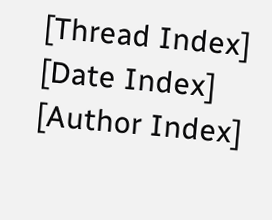[Thread Index] [Date Index] [Author Index]